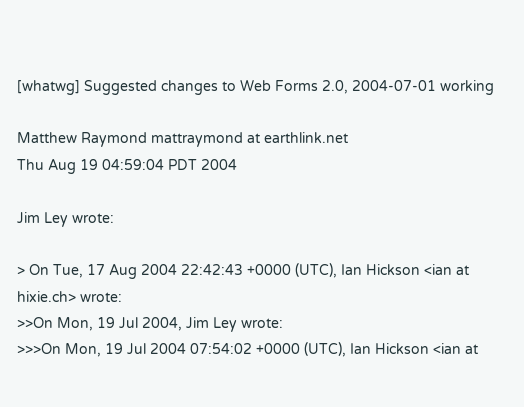[whatwg] Suggested changes to Web Forms 2.0, 2004-07-01 working

Matthew Raymond mattraymond at earthlink.net
Thu Aug 19 04:59:04 PDT 2004

Jim Ley wrote:

> On Tue, 17 Aug 2004 22:42:43 +0000 (UTC), Ian Hickson <ian at hixie.ch> wrote:
>>On Mon, 19 Jul 2004, Jim Ley wrote:
>>>On Mon, 19 Jul 2004 07:54:02 +0000 (UTC), Ian Hickson <ian at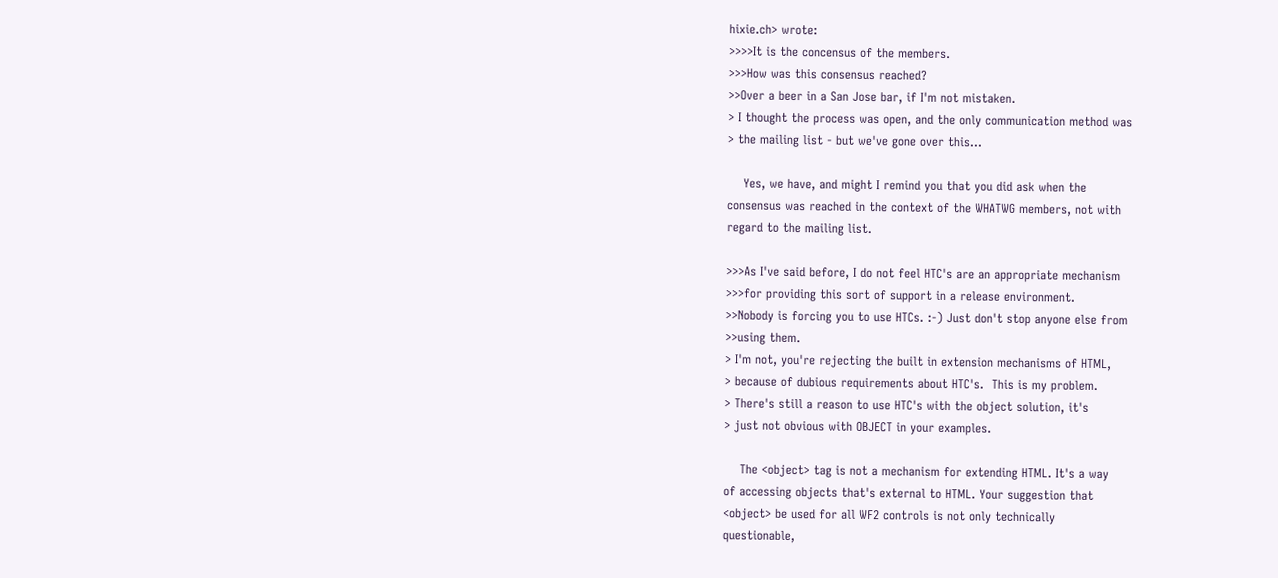hixie.ch> wrote:
>>>>It is the concensus of the members.
>>>How was this consensus reached?
>>Over a beer in a San Jose bar, if I'm not mistaken.
> I thought the process was open, and the only communication method was
> the mailing list - but we've gone over this...

    Yes, we have, and might I remind you that you did ask when the
consensus was reached in the context of the WHATWG members, not with
regard to the mailing list.

>>>As I've said before, I do not feel HTC's are an appropriate mechanism
>>>for providing this sort of support in a release environment.
>>Nobody is forcing you to use HTCs. :-) Just don't stop anyone else from
>>using them.
> I'm not, you're rejecting the built in extension mechanisms of HTML,
> because of dubious requirements about HTC's.  This is my problem.
> There's still a reason to use HTC's with the object solution, it's
> just not obvious with OBJECT in your examples.

    The <object> tag is not a mechanism for extending HTML. It's a way
of accessing objects that's external to HTML. Your suggestion that
<object> be used for all WF2 controls is not only technically
questionable,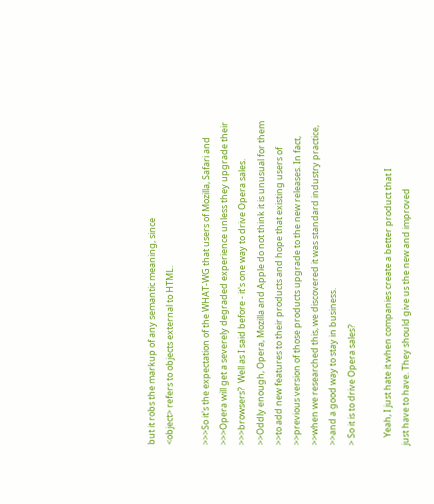but it robs the markup of any semantic meaning, since
<object> refers to objects external to HTML.

>>>So it's the expectation of the WHAT-WG that users of Mozilla, Safari and
>>>Opera will get a severely degraded experience unless they upgrade their
>>>browsers?  Well as I said before - it's one way to drive Opera sales.
>>Oddly enough, Opera, Mozilla and Apple do not think it is unusual for them
>>to add new features to their products and hope that existing users of
>>previous version of those products upgrade to the new releases. In fact,
>>when we researched this, we discovered it was standard industry practice,
>>and a good way to stay in business.
> So it is to drive Opera sales?

    Yeah, I just hate it when companies create a better product that I
just have to have. They should give us the new and improved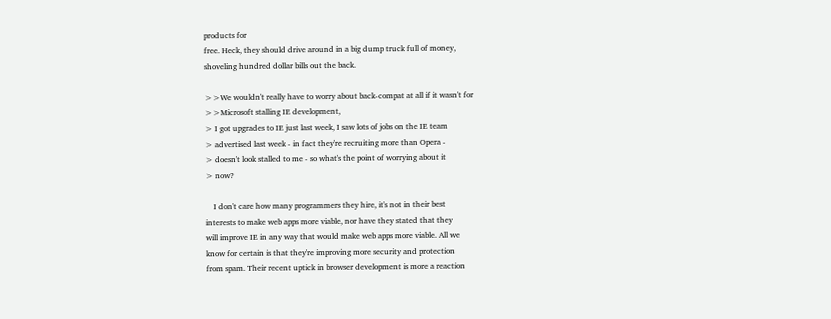products for
free. Heck, they should drive around in a big dump truck full of money,
shoveling hundred dollar bills out the back.

>>We wouldn't really have to worry about back-compat at all if it wasn't for
>>Microsoft stalling IE development,
> I got upgrades to IE just last week, I saw lots of jobs on the IE team
> advertised last week - in fact they're recruiting more than Opera -
> doesn't look stalled to me - so what's the point of worrying about it
> now?

    I don't care how many programmers they hire, it's not in their best
interests to make web apps more viable, nor have they stated that they
will improve IE in any way that would make web apps more viable. All we
know for certain is that they're improving more security and protection
from spam. Their recent uptick in browser development is more a reaction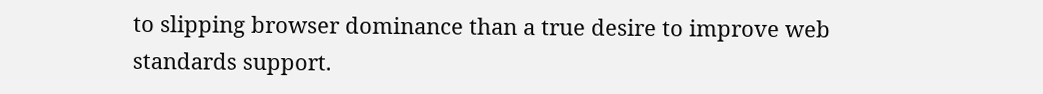to slipping browser dominance than a true desire to improve web
standards support.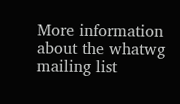More information about the whatwg mailing list